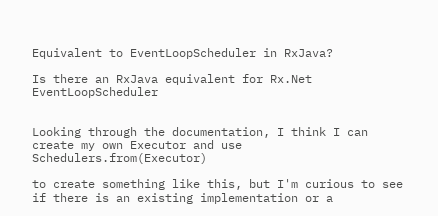Equivalent to EventLoopScheduler in RxJava?

Is there an RxJava equivalent for Rx.Net EventLoopScheduler


Looking through the documentation, I think I can create my own Executor and use Schedulers.from(Executor)

to create something like this, but I'm curious to see if there is an existing implementation or a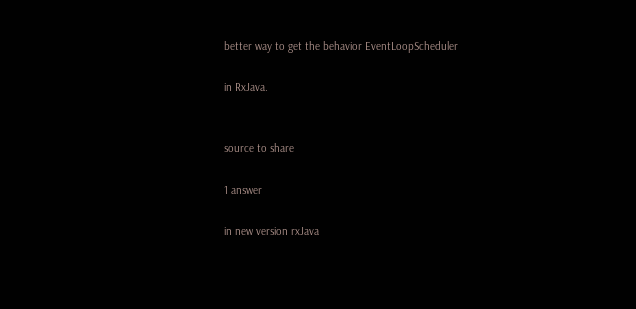better way to get the behavior EventLoopScheduler

in RxJava.


source to share

1 answer

in new version rxJava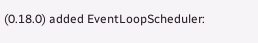(0.18.0) added EventLoopScheduler: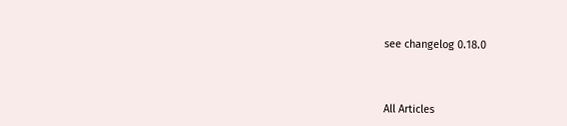see changelog 0.18.0



All Articles